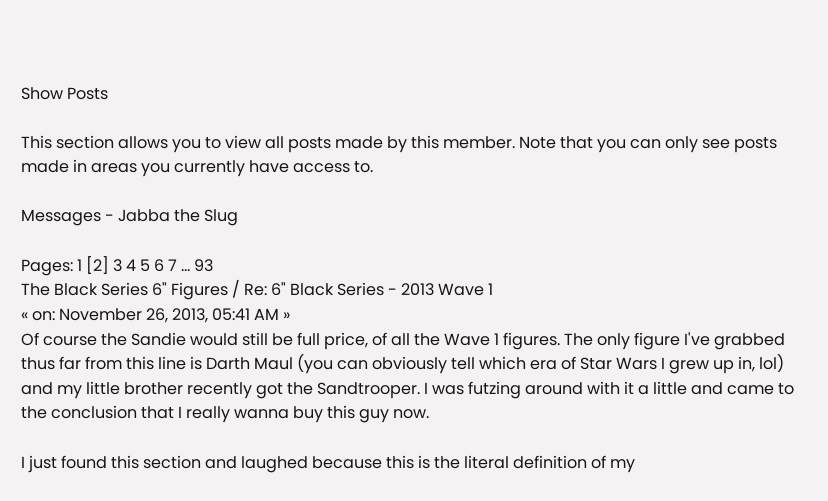Show Posts

This section allows you to view all posts made by this member. Note that you can only see posts made in areas you currently have access to.

Messages - Jabba the Slug

Pages: 1 [2] 3 4 5 6 7 ... 93
The Black Series 6" Figures / Re: 6" Black Series - 2013 Wave 1
« on: November 26, 2013, 05:41 AM »
Of course the Sandie would still be full price, of all the Wave 1 figures. The only figure I've grabbed thus far from this line is Darth Maul (you can obviously tell which era of Star Wars I grew up in, lol) and my little brother recently got the Sandtrooper. I was futzing around with it a little and came to the conclusion that I really wanna buy this guy now.

I just found this section and laughed because this is the literal definition of my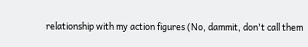relationship with my action figures (No, dammit, don't call them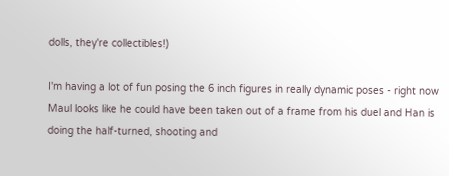dolls, they're collectibles!)

I'm having a lot of fun posing the 6 inch figures in really dynamic poses - right now Maul looks like he could have been taken out of a frame from his duel and Han is doing the half-turned, shooting and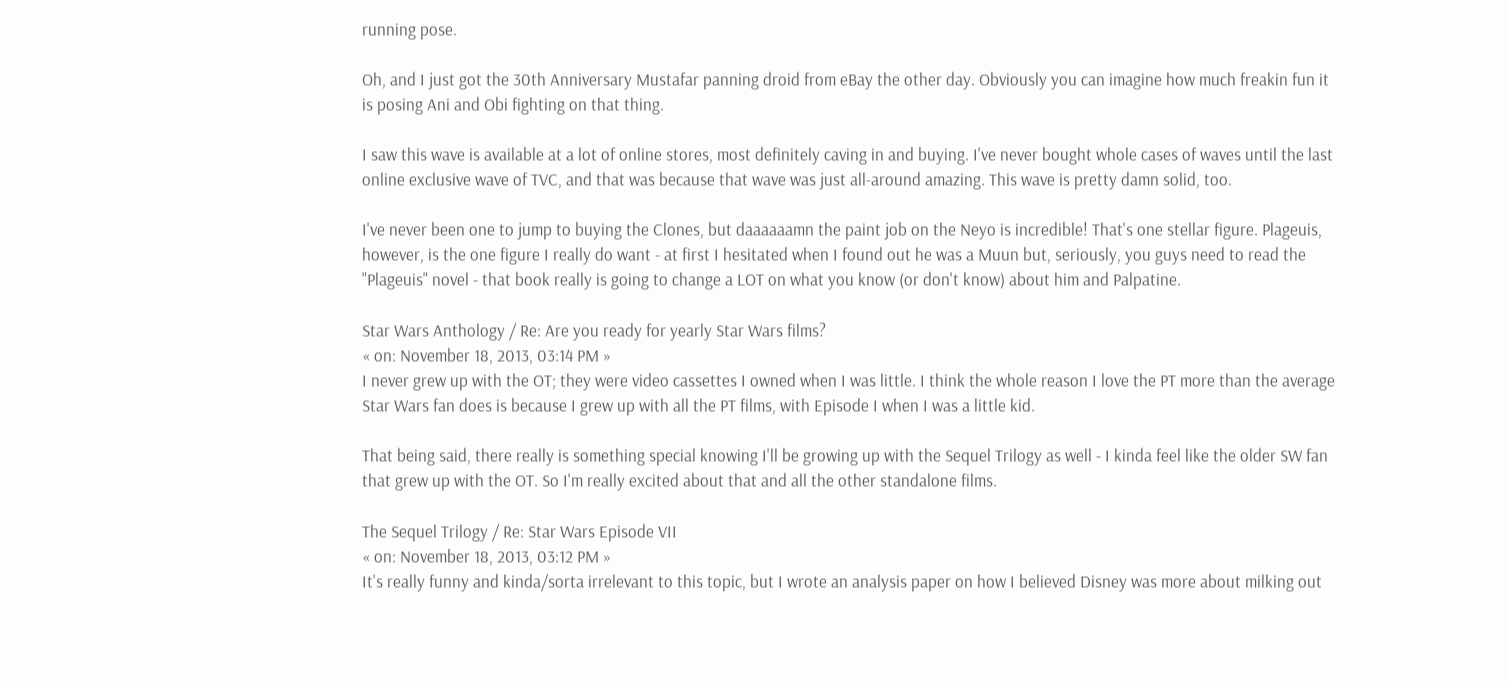running pose.

Oh, and I just got the 30th Anniversary Mustafar panning droid from eBay the other day. Obviously you can imagine how much freakin fun it is posing Ani and Obi fighting on that thing.

I saw this wave is available at a lot of online stores, most definitely caving in and buying. I've never bought whole cases of waves until the last online exclusive wave of TVC, and that was because that wave was just all-around amazing. This wave is pretty damn solid, too.

I've never been one to jump to buying the Clones, but daaaaaamn the paint job on the Neyo is incredible! That's one stellar figure. Plageuis, however, is the one figure I really do want - at first I hesitated when I found out he was a Muun but, seriously, you guys need to read the "Plageuis" novel - that book really is going to change a LOT on what you know (or don't know) about him and Palpatine.

Star Wars Anthology / Re: Are you ready for yearly Star Wars films?
« on: November 18, 2013, 03:14 PM »
I never grew up with the OT; they were video cassettes I owned when I was little. I think the whole reason I love the PT more than the average Star Wars fan does is because I grew up with all the PT films, with Episode I when I was a little kid.

That being said, there really is something special knowing I'll be growing up with the Sequel Trilogy as well - I kinda feel like the older SW fan that grew up with the OT. So I'm really excited about that and all the other standalone films.

The Sequel Trilogy / Re: Star Wars Episode VII
« on: November 18, 2013, 03:12 PM »
It's really funny and kinda/sorta irrelevant to this topic, but I wrote an analysis paper on how I believed Disney was more about milking out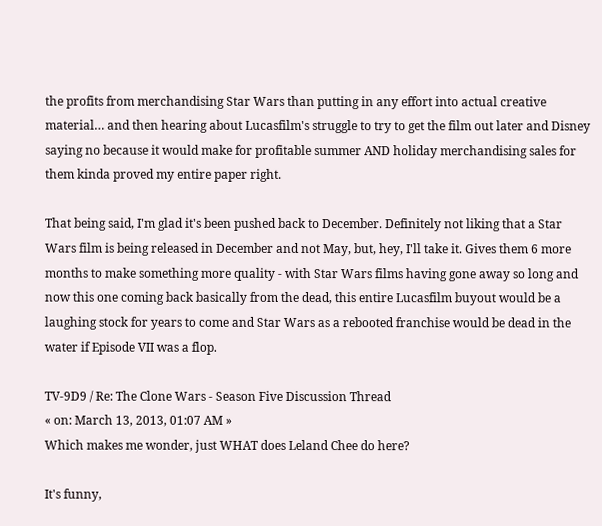the profits from merchandising Star Wars than putting in any effort into actual creative material… and then hearing about Lucasfilm's struggle to try to get the film out later and Disney saying no because it would make for profitable summer AND holiday merchandising sales for them kinda proved my entire paper right.

That being said, I'm glad it's been pushed back to December. Definitely not liking that a Star Wars film is being released in December and not May, but, hey, I'll take it. Gives them 6 more months to make something more quality - with Star Wars films having gone away so long and now this one coming back basically from the dead, this entire Lucasfilm buyout would be a laughing stock for years to come and Star Wars as a rebooted franchise would be dead in the water if Episode VII was a flop.

TV-9D9 / Re: The Clone Wars - Season Five Discussion Thread
« on: March 13, 2013, 01:07 AM »
Which makes me wonder, just WHAT does Leland Chee do here?

It's funny,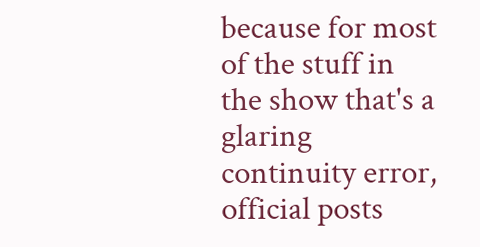because for most of the stuff in the show that's a glaring continuity error, official posts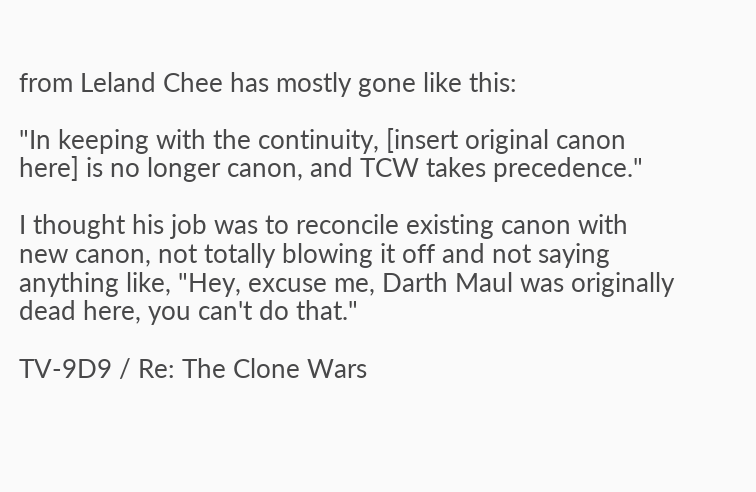from Leland Chee has mostly gone like this:

"In keeping with the continuity, [insert original canon here] is no longer canon, and TCW takes precedence."

I thought his job was to reconcile existing canon with new canon, not totally blowing it off and not saying anything like, "Hey, excuse me, Darth Maul was originally dead here, you can't do that."

TV-9D9 / Re: The Clone Wars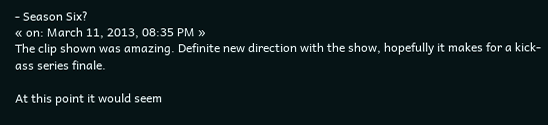- Season Six?
« on: March 11, 2013, 08:35 PM »
The clip shown was amazing. Definite new direction with the show, hopefully it makes for a kick-ass series finale.

At this point it would seem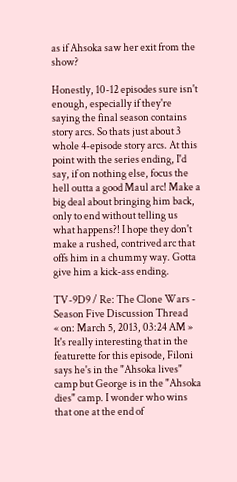as if Ahsoka saw her exit from the show?

Honestly, 10-12 episodes sure isn't enough, especially if they're saying the final season contains story arcs. So thats just about 3 whole 4-episode story arcs. At this point with the series ending, I'd say, if on nothing else, focus the hell outta a good Maul arc! Make a big deal about bringing him back, only to end without telling us what happens?! I hope they don't make a rushed, contrived arc that offs him in a chummy way. Gotta give him a kick-ass ending.

TV-9D9 / Re: The Clone Wars - Season Five Discussion Thread
« on: March 5, 2013, 03:24 AM »
It's really interesting that in the featurette for this episode, Filoni says he's in the "Ahsoka lives" camp but George is in the "Ahsoka dies" camp. I wonder who wins that one at the end of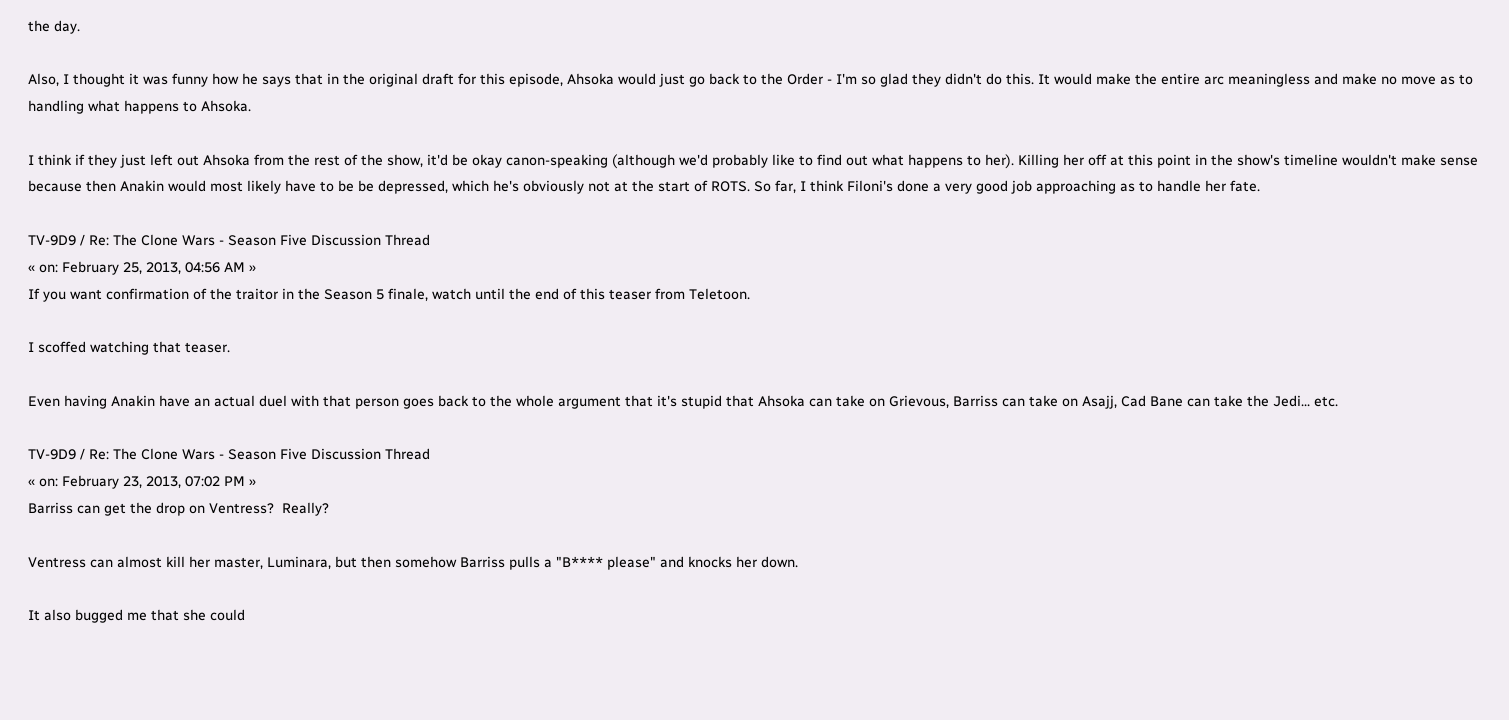the day.

Also, I thought it was funny how he says that in the original draft for this episode, Ahsoka would just go back to the Order - I'm so glad they didn't do this. It would make the entire arc meaningless and make no move as to handling what happens to Ahsoka.

I think if they just left out Ahsoka from the rest of the show, it'd be okay canon-speaking (although we'd probably like to find out what happens to her). Killing her off at this point in the show's timeline wouldn't make sense because then Anakin would most likely have to be be depressed, which he's obviously not at the start of ROTS. So far, I think Filoni's done a very good job approaching as to handle her fate.

TV-9D9 / Re: The Clone Wars - Season Five Discussion Thread
« on: February 25, 2013, 04:56 AM »
If you want confirmation of the traitor in the Season 5 finale, watch until the end of this teaser from Teletoon.

I scoffed watching that teaser.

Even having Anakin have an actual duel with that person goes back to the whole argument that it's stupid that Ahsoka can take on Grievous, Barriss can take on Asajj, Cad Bane can take the Jedi... etc.

TV-9D9 / Re: The Clone Wars - Season Five Discussion Thread
« on: February 23, 2013, 07:02 PM »
Barriss can get the drop on Ventress?  Really?

Ventress can almost kill her master, Luminara, but then somehow Barriss pulls a "B**** please" and knocks her down.

It also bugged me that she could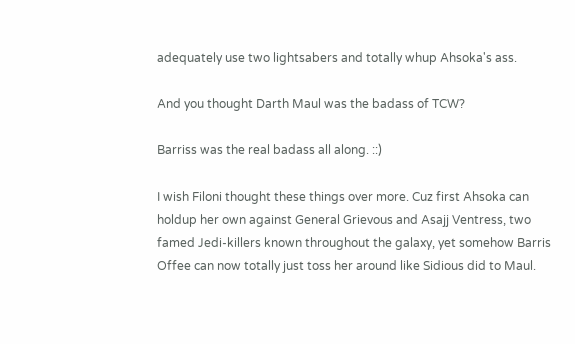adequately use two lightsabers and totally whup Ahsoka's ass.

And you thought Darth Maul was the badass of TCW?

Barriss was the real badass all along. ::)

I wish Filoni thought these things over more. Cuz first Ahsoka can holdup her own against General Grievous and Asajj Ventress, two famed Jedi-killers known throughout the galaxy, yet somehow Barris Offee can now totally just toss her around like Sidious did to Maul.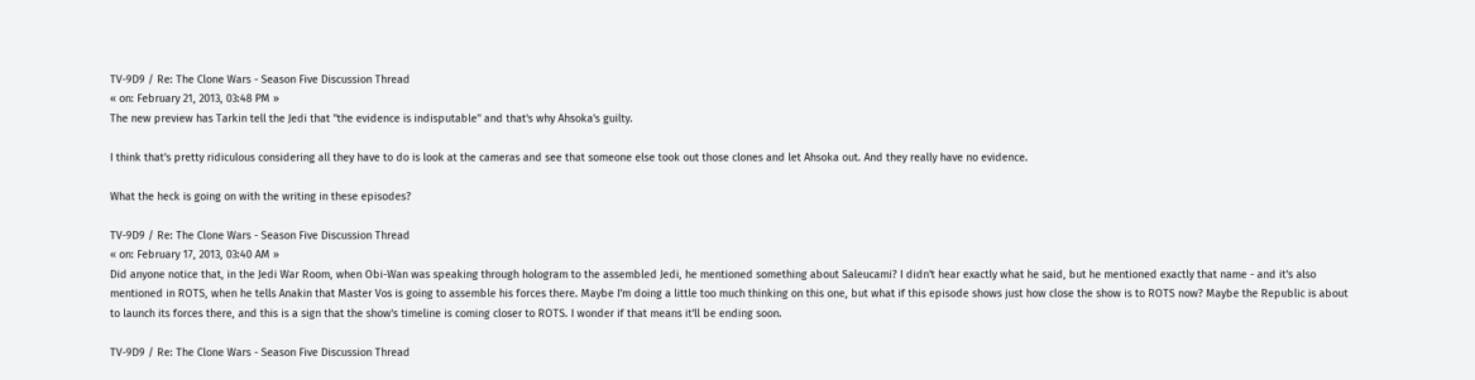TV-9D9 / Re: The Clone Wars - Season Five Discussion Thread
« on: February 21, 2013, 03:48 PM »
The new preview has Tarkin tell the Jedi that "the evidence is indisputable" and that's why Ahsoka's guilty.

I think that's pretty ridiculous considering all they have to do is look at the cameras and see that someone else took out those clones and let Ahsoka out. And they really have no evidence.

What the heck is going on with the writing in these episodes?

TV-9D9 / Re: The Clone Wars - Season Five Discussion Thread
« on: February 17, 2013, 03:40 AM »
Did anyone notice that, in the Jedi War Room, when Obi-Wan was speaking through hologram to the assembled Jedi, he mentioned something about Saleucami? I didn't hear exactly what he said, but he mentioned exactly that name - and it's also mentioned in ROTS, when he tells Anakin that Master Vos is going to assemble his forces there. Maybe I'm doing a little too much thinking on this one, but what if this episode shows just how close the show is to ROTS now? Maybe the Republic is about to launch its forces there, and this is a sign that the show's timeline is coming closer to ROTS. I wonder if that means it'll be ending soon.

TV-9D9 / Re: The Clone Wars - Season Five Discussion Thread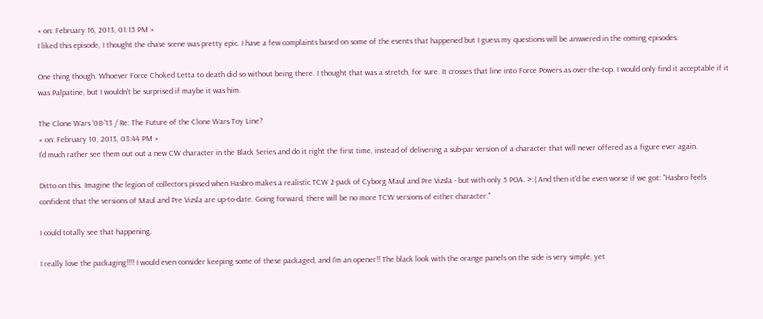« on: February 16, 2013, 01:15 PM »
I liked this episode, I thought the chase scene was pretty epic. I have a few complaints based on some of the events that happened but I guess my questions will be answered in the coming episodes.

One thing though. Whoever Force Choked Letta to death did so without being there. I thought that was a stretch, for sure. It crosses that line into Force Powers as over-the-top. I would only find it acceptable if it was Palpatine, but I wouldn't be surprised if maybe it was him.

The Clone Wars '08-'13 / Re: The Future of the Clone Wars Toy Line?
« on: February 10, 2013, 03:44 PM »
I'd much rather see them out out a new CW character in the Black Series and do it right the first time, instead of delivering a sub-par version of a character that will never offered as a figure ever again.

Ditto on this. Imagine the legion of collectors pissed when Hasbro makes a realistic TCW 2-pack of Cyborg Maul and Pre Vizsla - but with only 5 POA. >:( And then it'd be even worse if we got: "Hasbro feels confident that the versions of Maul and Pre Vizsla are up-to-date. Going forward, there will be no more TCW versions of either character."

I could totally see that happening.

I really love the packaging!!!! I would even consider keeping some of these packaged, and I'm an opener!! The black look with the orange panels on the side is very simple, yet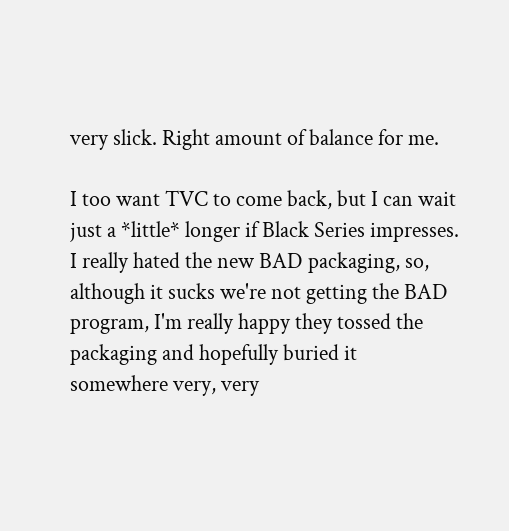very slick. Right amount of balance for me.

I too want TVC to come back, but I can wait just a *little* longer if Black Series impresses. I really hated the new BAD packaging, so, although it sucks we're not getting the BAD program, I'm really happy they tossed the packaging and hopefully buried it somewhere very, very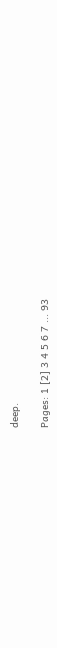deep.

Pages: 1 [2] 3 4 5 6 7 ... 93